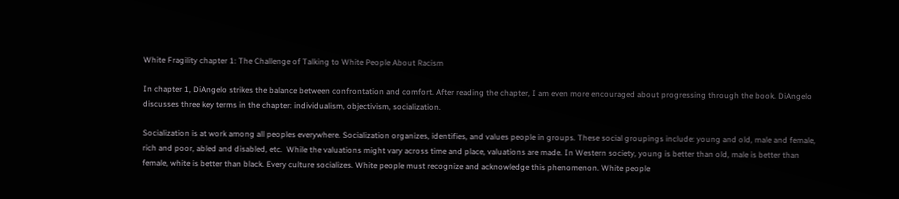White Fragility chapter 1: The Challenge of Talking to White People About Racism

In chapter 1, DiAngelo strikes the balance between confrontation and comfort. After reading the chapter, I am even more encouraged about progressing through the book. DiAngelo discusses three key terms in the chapter: individualism, objectivism, socialization.

Socialization is at work among all peoples everywhere. Socialization organizes, identifies, and values people in groups. These social groupings include: young and old, male and female, rich and poor, abled and disabled, etc.  While the valuations might vary across time and place, valuations are made. In Western society, young is better than old, male is better than female, white is better than black. Every culture socializes. White people must recognize and acknowledge this phenomenon. White people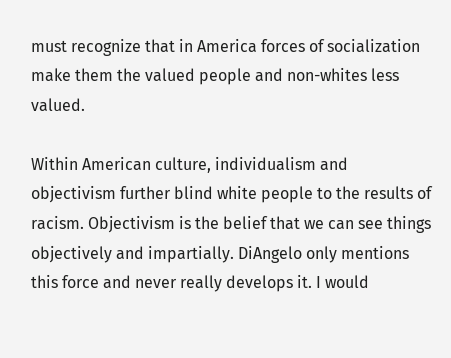must recognize that in America forces of socialization make them the valued people and non-whites less valued.

Within American culture, individualism and objectivism further blind white people to the results of racism. Objectivism is the belief that we can see things objectively and impartially. DiAngelo only mentions this force and never really develops it. I would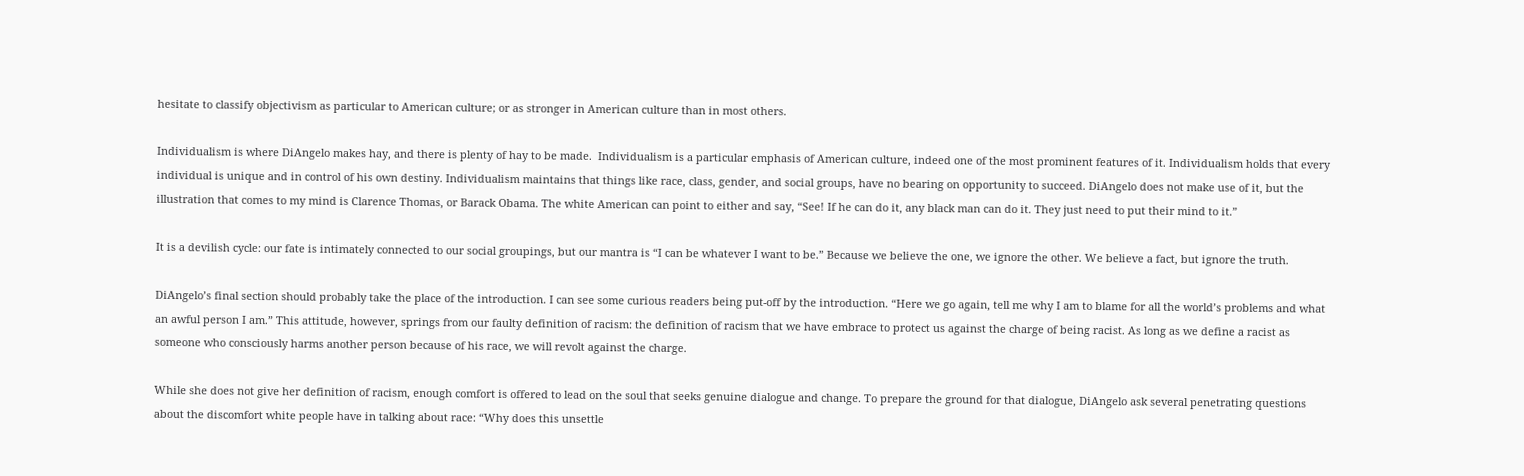hesitate to classify objectivism as particular to American culture; or as stronger in American culture than in most others.

Individualism is where DiAngelo makes hay, and there is plenty of hay to be made.  Individualism is a particular emphasis of American culture, indeed one of the most prominent features of it. Individualism holds that every individual is unique and in control of his own destiny. Individualism maintains that things like race, class, gender, and social groups, have no bearing on opportunity to succeed. DiAngelo does not make use of it, but the illustration that comes to my mind is Clarence Thomas, or Barack Obama. The white American can point to either and say, “See! If he can do it, any black man can do it. They just need to put their mind to it.”

It is a devilish cycle: our fate is intimately connected to our social groupings, but our mantra is “I can be whatever I want to be.” Because we believe the one, we ignore the other. We believe a fact, but ignore the truth.

DiAngelo’s final section should probably take the place of the introduction. I can see some curious readers being put-off by the introduction. “Here we go again, tell me why I am to blame for all the world’s problems and what an awful person I am.” This attitude, however, springs from our faulty definition of racism: the definition of racism that we have embrace to protect us against the charge of being racist. As long as we define a racist as someone who consciously harms another person because of his race, we will revolt against the charge.

While she does not give her definition of racism, enough comfort is offered to lead on the soul that seeks genuine dialogue and change. To prepare the ground for that dialogue, DiAngelo ask several penetrating questions about the discomfort white people have in talking about race: “Why does this unsettle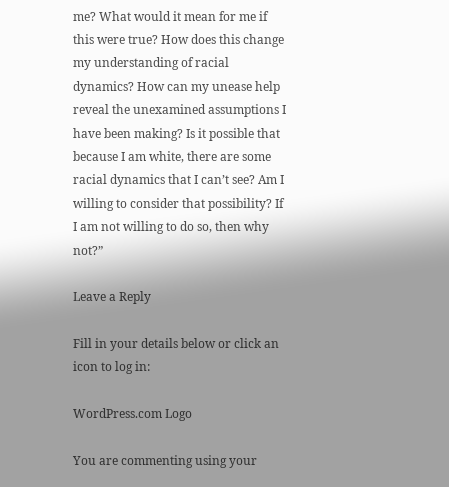me? What would it mean for me if this were true? How does this change my understanding of racial dynamics? How can my unease help reveal the unexamined assumptions I have been making? Is it possible that because I am white, there are some racial dynamics that I can’t see? Am I willing to consider that possibility? If I am not willing to do so, then why not?”

Leave a Reply

Fill in your details below or click an icon to log in:

WordPress.com Logo

You are commenting using your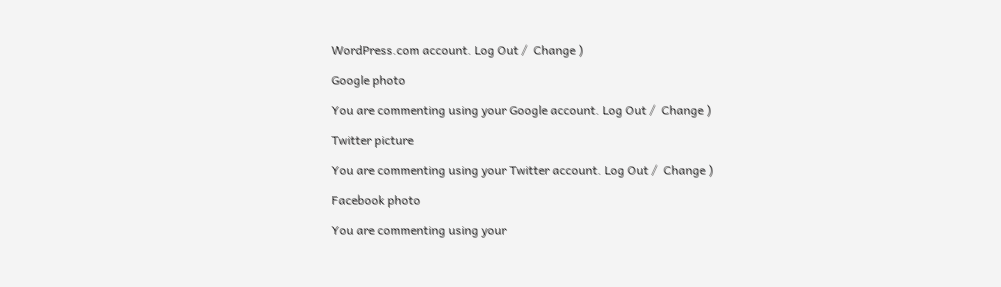WordPress.com account. Log Out /  Change )

Google photo

You are commenting using your Google account. Log Out /  Change )

Twitter picture

You are commenting using your Twitter account. Log Out /  Change )

Facebook photo

You are commenting using your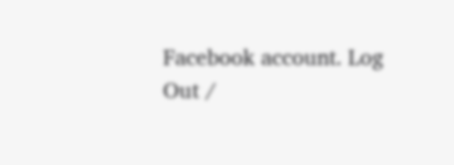Facebook account. Log Out /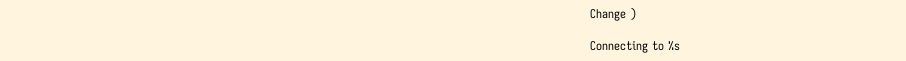Change )

Connecting to %s